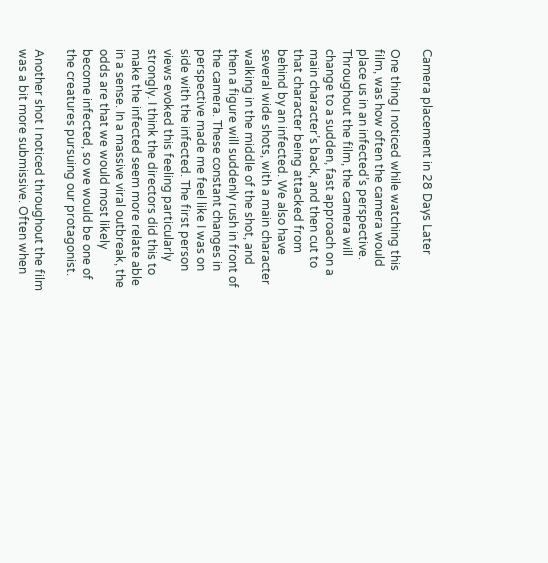Camera placement in 28 Days Later

One thing I noticed while watching this film, was how often the camera would place us in an infected’s perspective. Throughout the film, the camera will change to a sudden, fast approach on a main character’s back, and then cut to that character being attacked from behind by an infected. We also have several wide shots, with a main character walking in the middle of the shot, and then a figure will suddenly rush in front of the camera. These constant changes in perspective made me feel like I was on side with the infected. The first person views evoked this feeling particularly strongly. I think the directors did this to make the infected seem more relate able in a sense. In a massive viral outbreak, the odds are that we would most likely become infected, so we would be one of the creatures pursuing our protagonist.

Another shot I noticed throughout the film was a bit more submissive. Often when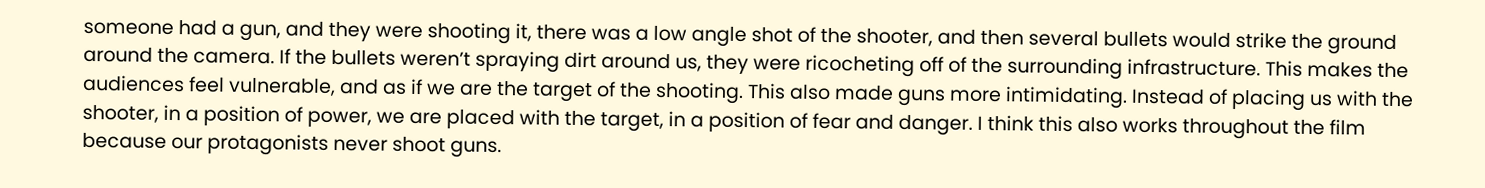someone had a gun, and they were shooting it, there was a low angle shot of the shooter, and then several bullets would strike the ground around the camera. If the bullets weren’t spraying dirt around us, they were ricocheting off of the surrounding infrastructure. This makes the audiences feel vulnerable, and as if we are the target of the shooting. This also made guns more intimidating. Instead of placing us with the shooter, in a position of power, we are placed with the target, in a position of fear and danger. I think this also works throughout the film because our protagonists never shoot guns.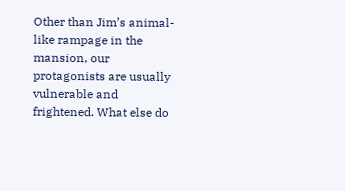Other than Jim’s animal-like rampage in the mansion, our protagonists are usually vulnerable and frightened. What else do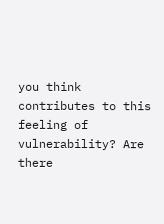you think contributes to this feeling of vulnerability? Are there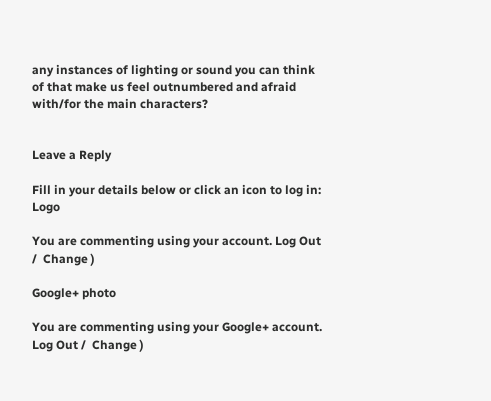any instances of lighting or sound you can think of that make us feel outnumbered and afraid with/for the main characters?


Leave a Reply

Fill in your details below or click an icon to log in: Logo

You are commenting using your account. Log Out /  Change )

Google+ photo

You are commenting using your Google+ account. Log Out /  Change )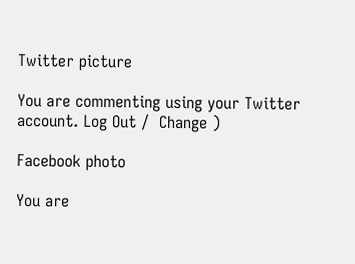Twitter picture

You are commenting using your Twitter account. Log Out /  Change )

Facebook photo

You are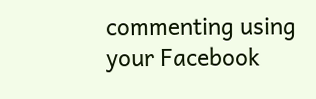commenting using your Facebook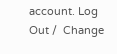account. Log Out /  Change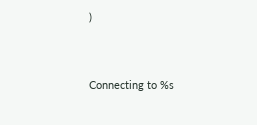)


Connecting to %s